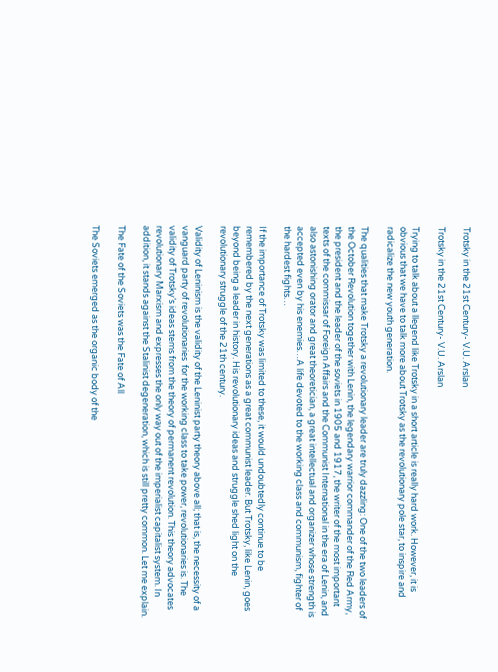Trotsky in the 21st Century- V.U. Arslan

Trotsky in the 21st Century- V.U. Arslan

Trying to talk about a llegend like Trotsky in a short article is really hard work. However, it is obvious that we have to talk more about Trotsky as the revolutionary pole star, to inspire and radicalize the new youth generation.

The qualities that make Trotsky a revolutionary leader are truly dazzling: One of the two leaders of the October Revolution together with Lenin, the legendary warrior commander of the Red Army, the president and the leader of the soviets in 1905 and 1917, the writer of the most important texts of the commissar of Foreign Affairs and the Communist International in the era of Lenin, and also astonishing orator and great theoretician, a great intellectual and organizer whose strength is accepted even by his enemies…A life devoted to the working class and communism, fighter of the hardest fights…

If the importance of Trotsky was limited to these, it would undoubtedly continue to be remembered by the next generations as a great communist leader. But Trotsky, like Lenin, goes beyond being a leader in history. His revolutionary ideas and struggle shed light on the revolutionary struggle of the 21th century.

Validity of Leninism is the validity of the Leninist party theory above all; that is, the necessity of a vanguard party of revolutionaries  for the working class to take power, revolutionaries is. The validity of Trotsky’s ideas stems from the theory of permanent revolution. This theory advocates revolutionary Marxism and expresses the only way out of the imperialist capitalist system. In addition, it stands against the Stalinist degeneration, which is still pretty common. Let me explain.

The Fate of the Soviets was the Fate of All

The Soviets emerged as the organic body of the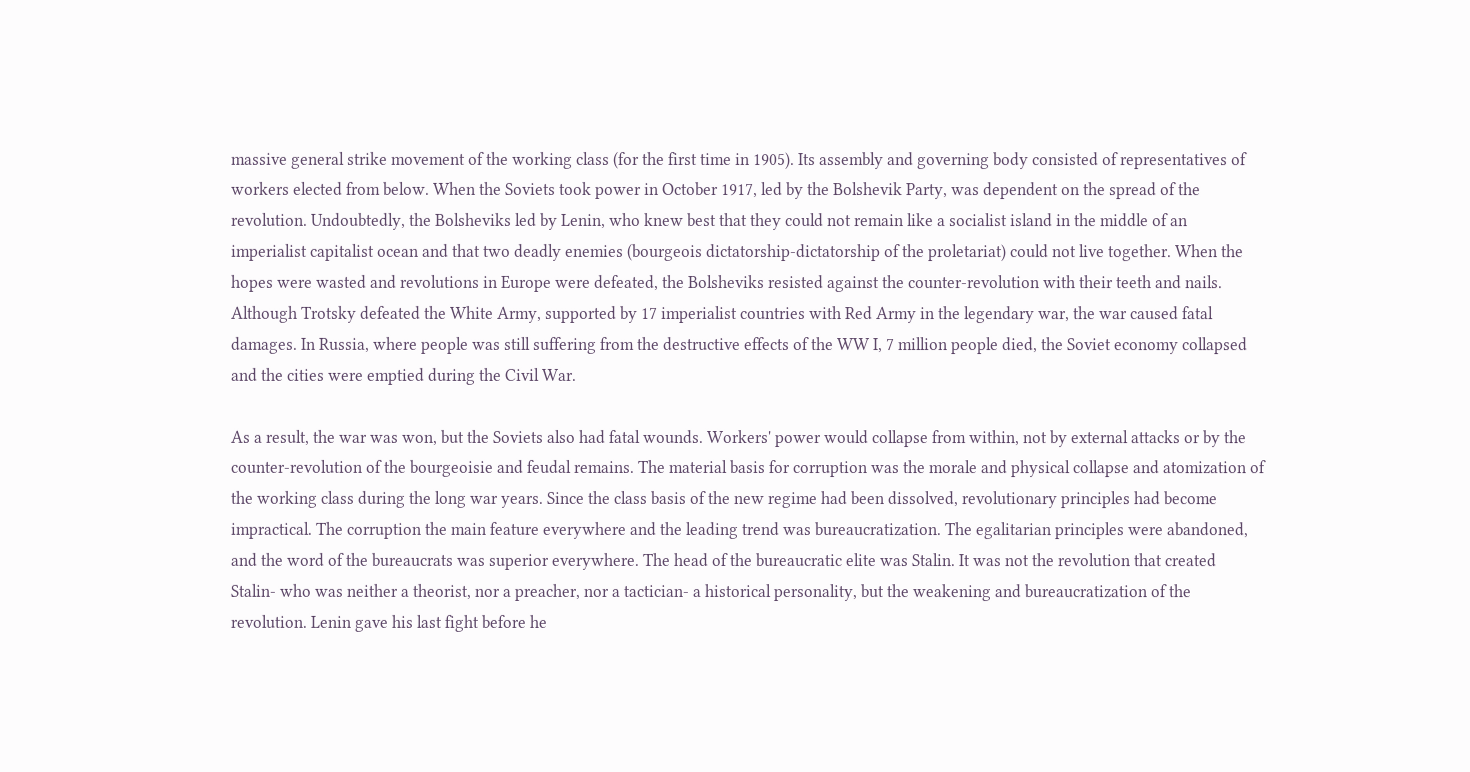massive general strike movement of the working class (for the first time in 1905). Its assembly and governing body consisted of representatives of workers elected from below. When the Soviets took power in October 1917, led by the Bolshevik Party, was dependent on the spread of the revolution. Undoubtedly, the Bolsheviks led by Lenin, who knew best that they could not remain like a socialist island in the middle of an imperialist capitalist ocean and that two deadly enemies (bourgeois dictatorship-dictatorship of the proletariat) could not live together. When the hopes were wasted and revolutions in Europe were defeated, the Bolsheviks resisted against the counter-revolution with their teeth and nails. Although Trotsky defeated the White Army, supported by 17 imperialist countries with Red Army in the legendary war, the war caused fatal damages. In Russia, where people was still suffering from the destructive effects of the WW I, 7 million people died, the Soviet economy collapsed and the cities were emptied during the Civil War.

As a result, the war was won, but the Soviets also had fatal wounds. Workers' power would collapse from within, not by external attacks or by the counter-revolution of the bourgeoisie and feudal remains. The material basis for corruption was the morale and physical collapse and atomization of the working class during the long war years. Since the class basis of the new regime had been dissolved, revolutionary principles had become impractical. The corruption the main feature everywhere and the leading trend was bureaucratization. The egalitarian principles were abandoned, and the word of the bureaucrats was superior everywhere. The head of the bureaucratic elite was Stalin. It was not the revolution that created Stalin- who was neither a theorist, nor a preacher, nor a tactician- a historical personality, but the weakening and bureaucratization of the revolution. Lenin gave his last fight before he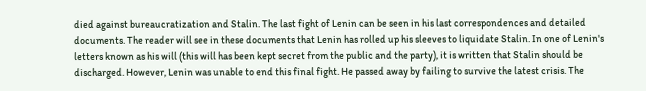died against bureaucratization and Stalin. The last fight of Lenin can be seen in his last correspondences and detailed documents. The reader will see in these documents that Lenin has rolled up his sleeves to liquidate Stalin. In one of Lenin's letters known as his will (this will has been kept secret from the public and the party), it is written that Stalin should be discharged. However, Lenin was unable to end this final fight. He passed away by failing to survive the latest crisis. The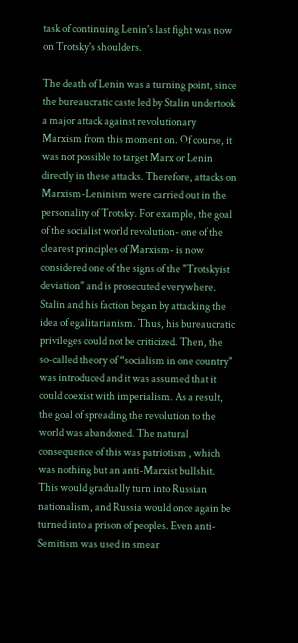task of continuing Lenin's last fight was now on Trotsky's shoulders.

The death of Lenin was a turning point, since the bureaucratic caste led by Stalin undertook a major attack against revolutionary Marxism from this moment on. Of course, it was not possible to target Marx or Lenin directly in these attacks. Therefore, attacks on Marxism-Leninism were carried out in the personality of Trotsky. For example, the goal of the socialist world revolution- one of the clearest principles of Marxism- is now considered one of the signs of the "Trotskyist deviation" and is prosecuted everywhere. Stalin and his faction began by attacking the idea of egalitarianism. Thus, his bureaucratic privileges could not be criticized. Then, the so-called theory of “socialism in one country" was introduced and it was assumed that it could coexist with imperialism. As a result, the goal of spreading the revolution to the world was abandoned. The natural consequence of this was patriotism , which was nothing but an anti-Marxist bullshit. This would gradually turn into Russian nationalism, and Russia would once again be turned into a prison of peoples. Even anti-Semitism was used in smear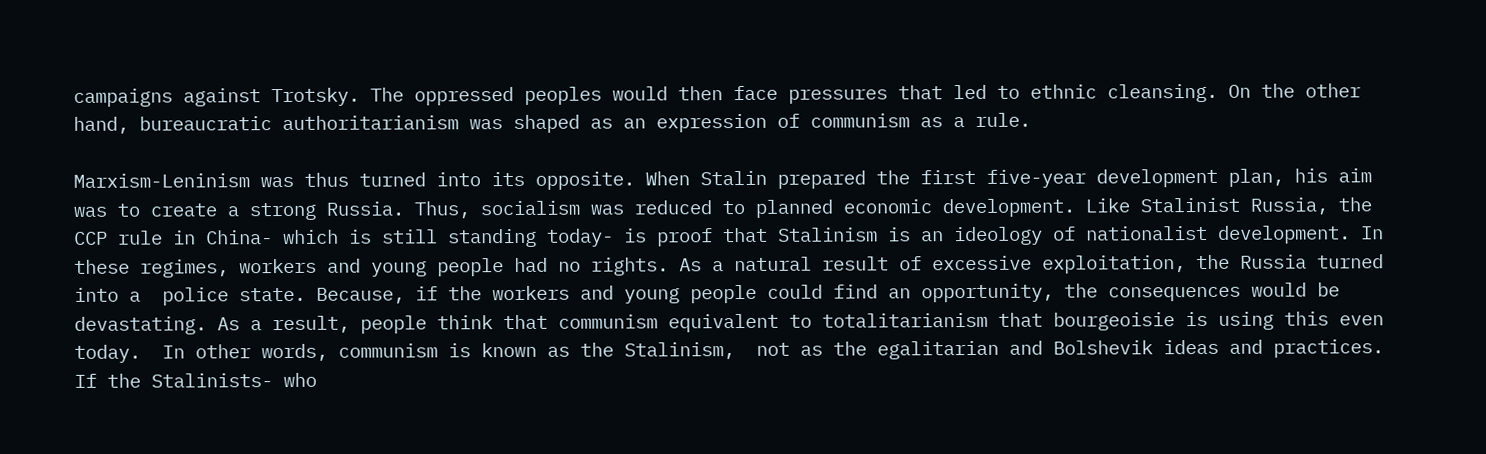campaigns against Trotsky. The oppressed peoples would then face pressures that led to ethnic cleansing. On the other hand, bureaucratic authoritarianism was shaped as an expression of communism as a rule.

Marxism-Leninism was thus turned into its opposite. When Stalin prepared the first five-year development plan, his aim was to create a strong Russia. Thus, socialism was reduced to planned economic development. Like Stalinist Russia, the CCP rule in China- which is still standing today- is proof that Stalinism is an ideology of nationalist development. In these regimes, workers and young people had no rights. As a natural result of excessive exploitation, the Russia turned into a  police state. Because, if the workers and young people could find an opportunity, the consequences would be devastating. As a result, people think that communism equivalent to totalitarianism that bourgeoisie is using this even today.  In other words, communism is known as the Stalinism,  not as the egalitarian and Bolshevik ideas and practices.
If the Stalinists- who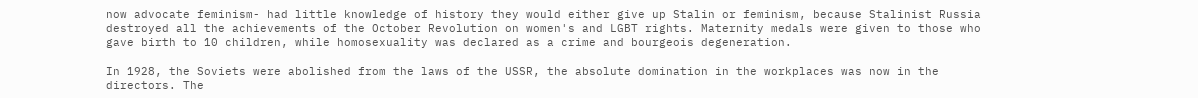now advocate feminism- had little knowledge of history they would either give up Stalin or feminism, because Stalinist Russia destroyed all the achievements of the October Revolution on women's and LGBT rights. Maternity medals were given to those who gave birth to 10 children, while homosexuality was declared as a crime and bourgeois degeneration.

In 1928, the Soviets were abolished from the laws of the USSR, the absolute domination in the workplaces was now in the directors. The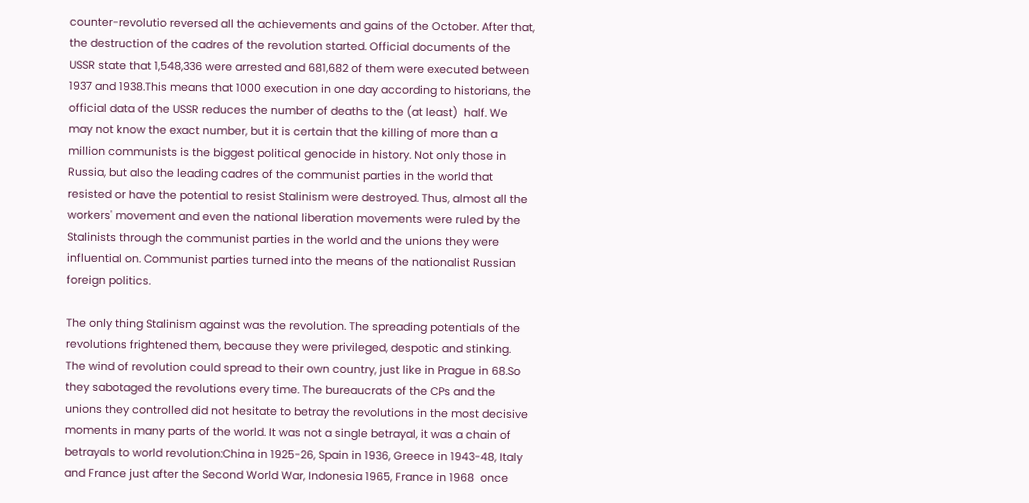counter-revolutio reversed all the achievements and gains of the October. After that, the destruction of the cadres of the revolution started. Official documents of the USSR state that 1,548,336 were arrested and 681,682 of them were executed between 1937 and 1938.This means that 1000 execution in one day according to historians, the official data of the USSR reduces the number of deaths to the (at least)  half. We may not know the exact number, but it is certain that the killing of more than a million communists is the biggest political genocide in history. Not only those in Russia, but also the leading cadres of the communist parties in the world that resisted or have the potential to resist Stalinism were destroyed. Thus, almost all the workers' movement and even the national liberation movements were ruled by the Stalinists through the communist parties in the world and the unions they were influential on. Communist parties turned into the means of the nationalist Russian foreign politics.

The only thing Stalinism against was the revolution. The spreading potentials of the revolutions frightened them, because they were privileged, despotic and stinking. The wind of revolution could spread to their own country, just like in Prague in 68.So they sabotaged the revolutions every time. The bureaucrats of the CPs and the unions they controlled did not hesitate to betray the revolutions in the most decisive moments in many parts of the world. It was not a single betrayal, it was a chain of betrayals to world revolution:China in 1925-26, Spain in 1936, Greece in 1943-48, Italy and France just after the Second World War, Indonesia 1965, France in 1968  once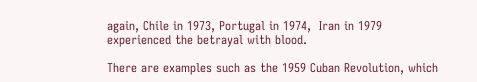again, Chile in 1973, Portugal in 1974,  Iran in 1979 experienced the betrayal with blood.

There are examples such as the 1959 Cuban Revolution, which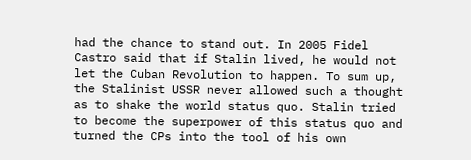had the chance to stand out. In 2005 Fidel Castro said that if Stalin lived, he would not let the Cuban Revolution to happen. To sum up, the Stalinist USSR never allowed such a thought as to shake the world status quo. Stalin tried to become the superpower of this status quo and turned the CPs into the tool of his own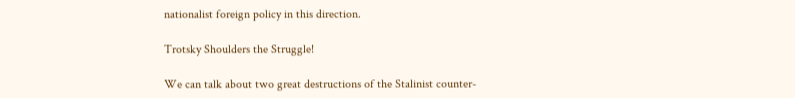nationalist foreign policy in this direction.

Trotsky Shoulders the Struggle!

We can talk about two great destructions of the Stalinist counter-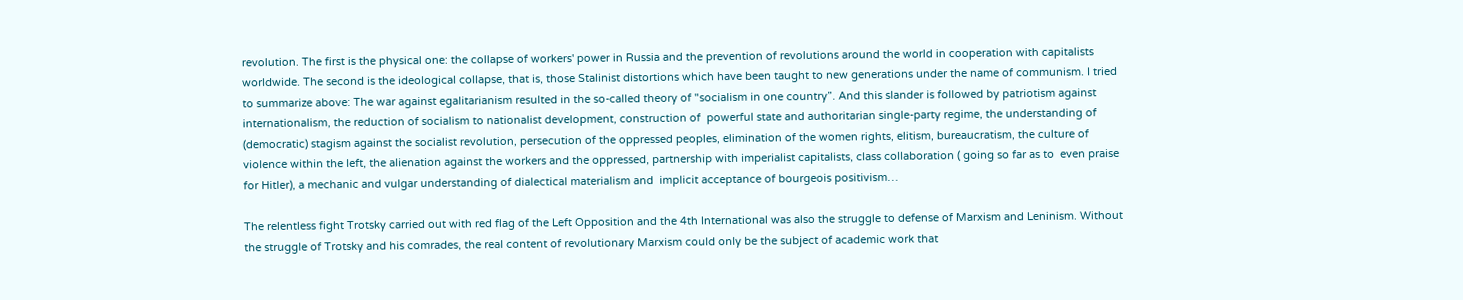revolution. The first is the physical one: the collapse of workers' power in Russia and the prevention of revolutions around the world in cooperation with capitalists worldwide. The second is the ideological collapse, that is, those Stalinist distortions which have been taught to new generations under the name of communism. I tried to summarize above: The war against egalitarianism resulted in the so-called theory of "socialism in one country”. And this slander is followed by patriotism against internationalism, the reduction of socialism to nationalist development, construction of  powerful state and authoritarian single-party regime, the understanding of  (democratic) stagism against the socialist revolution, persecution of the oppressed peoples, elimination of the women rights, elitism, bureaucratism, the culture of violence within the left, the alienation against the workers and the oppressed, partnership with imperialist capitalists, class collaboration ( going so far as to  even praise for Hitler), a mechanic and vulgar understanding of dialectical materialism and  implicit acceptance of bourgeois positivism…

The relentless fight Trotsky carried out with red flag of the Left Opposition and the 4th International was also the struggle to defense of Marxism and Leninism. Without the struggle of Trotsky and his comrades, the real content of revolutionary Marxism could only be the subject of academic work that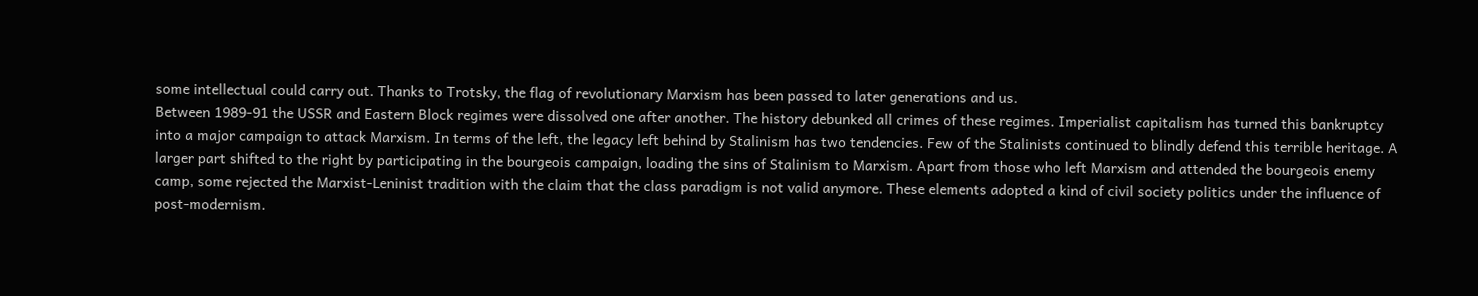some intellectual could carry out. Thanks to Trotsky, the flag of revolutionary Marxism has been passed to later generations and us.
Between 1989-91 the USSR and Eastern Block regimes were dissolved one after another. The history debunked all crimes of these regimes. Imperialist capitalism has turned this bankruptcy into a major campaign to attack Marxism. In terms of the left, the legacy left behind by Stalinism has two tendencies. Few of the Stalinists continued to blindly defend this terrible heritage. A larger part shifted to the right by participating in the bourgeois campaign, loading the sins of Stalinism to Marxism. Apart from those who left Marxism and attended the bourgeois enemy camp, some rejected the Marxist-Leninist tradition with the claim that the class paradigm is not valid anymore. These elements adopted a kind of civil society politics under the influence of post-modernism.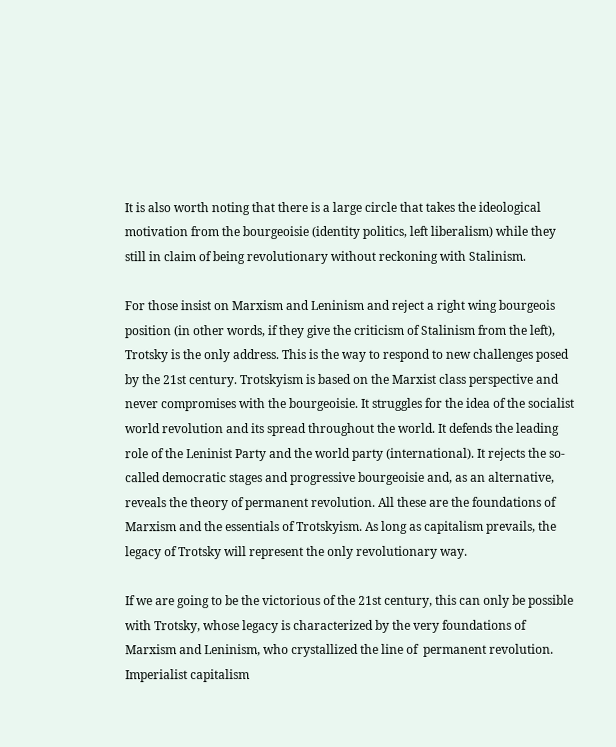It is also worth noting that there is a large circle that takes the ideological motivation from the bourgeoisie (identity politics, left liberalism) while they still in claim of being revolutionary without reckoning with Stalinism.

For those insist on Marxism and Leninism and reject a right wing bourgeois position (in other words, if they give the criticism of Stalinism from the left), Trotsky is the only address. This is the way to respond to new challenges posed by the 21st century. Trotskyism is based on the Marxist class perspective and never compromises with the bourgeoisie. It struggles for the idea of the socialist world revolution and its spread throughout the world. It defends the leading role of the Leninist Party and the world party (international). It rejects the so-called democratic stages and progressive bourgeoisie and, as an alternative, reveals the theory of permanent revolution. All these are the foundations of Marxism and the essentials of Trotskyism. As long as capitalism prevails, the  legacy of Trotsky will represent the only revolutionary way.

If we are going to be the victorious of the 21st century, this can only be possible with Trotsky, whose legacy is characterized by the very foundations of  Marxism and Leninism, who crystallized the line of  permanent revolution. Imperialist capitalism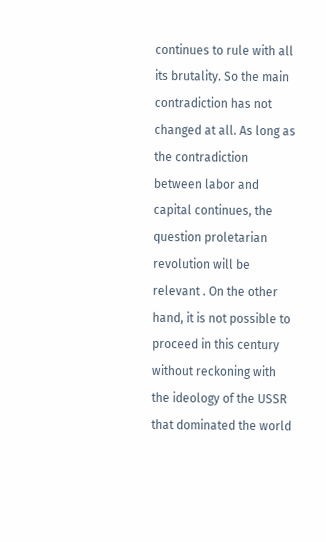continues to rule with all its brutality. So the main contradiction has not changed at all. As long as the contradiction between labor and capital continues, the question proletarian revolution will be relevant . On the other hand, it is not possible to proceed in this century without reckoning with the ideology of the USSR that dominated the world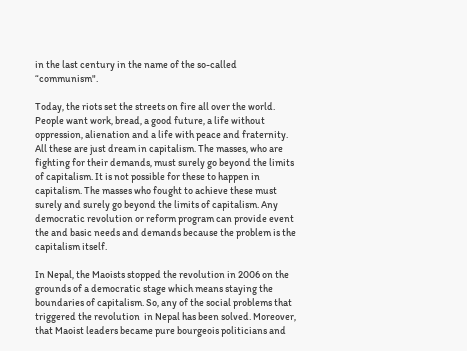in the last century in the name of the so-called “communism".

Today, the riots set the streets on fire all over the world. People want work, bread, a good future, a life without oppression, alienation and a life with peace and fraternity. All these are just dream in capitalism. The masses, who are fighting for their demands, must surely go beyond the limits of capitalism. It is not possible for these to happen in capitalism. The masses who fought to achieve these must surely and surely go beyond the limits of capitalism. Any democratic revolution or reform program can provide event the and basic needs and demands because the problem is the capitalism itself.

In Nepal, the Maoists stopped the revolution in 2006 on the grounds of a democratic stage which means staying the boundaries of capitalism. So, any of the social problems that triggered the revolution  in Nepal has been solved. Moreover, that Maoist leaders became pure bourgeois politicians and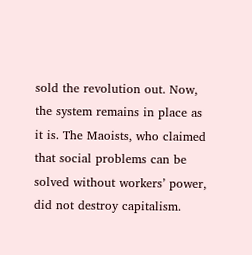sold the revolution out. Now, the system remains in place as it is. The Maoists, who claimed that social problems can be solved without workers’ power, did not destroy capitalism.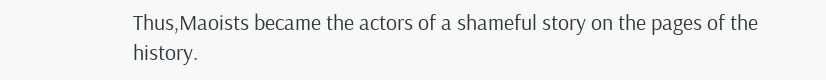Thus,Maoists became the actors of a shameful story on the pages of the history.